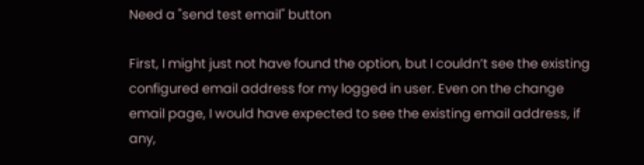Need a "send test email" button

First, I might just not have found the option, but I couldn’t see the existing configured email address for my logged in user. Even on the change email page, I would have expected to see the existing email address, if any,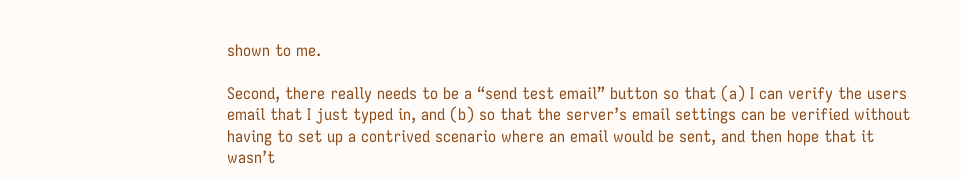shown to me.

Second, there really needs to be a “send test email” button so that (a) I can verify the users email that I just typed in, and (b) so that the server’s email settings can be verified without having to set up a contrived scenario where an email would be sent, and then hope that it wasn’t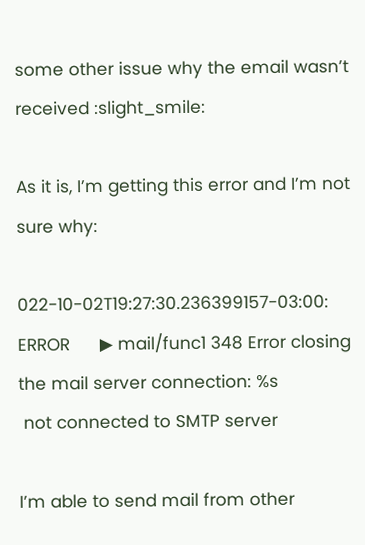some other issue why the email wasn’t received :slight_smile:

As it is, I’m getting this error and I’m not sure why:

022-10-02T19:27:30.236399157-03:00: ERROR      ▶ mail/func1 348 Error closing the mail server connection: %s
 not connected to SMTP server

I’m able to send mail from other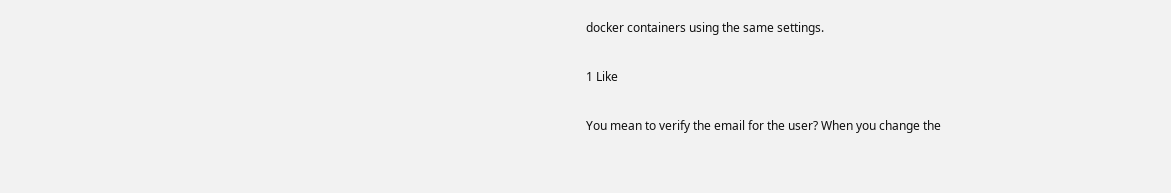docker containers using the same settings.

1 Like

You mean to verify the email for the user? When you change the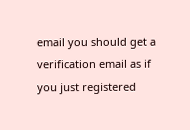email you should get a verification email as if you just registered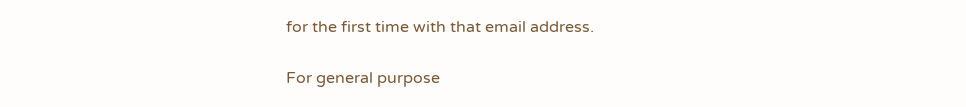for the first time with that email address.

For general purpose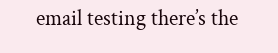email testing there’s the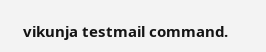vikunja testmail command.